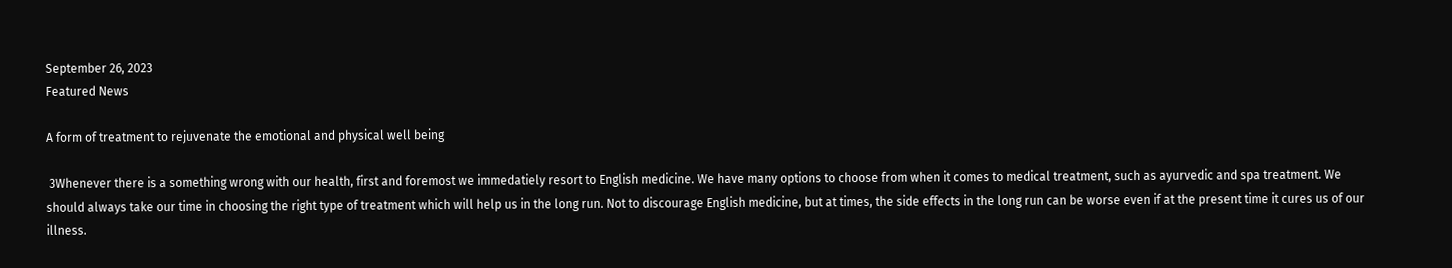September 26, 2023
Featured News

A form of treatment to rejuvenate the emotional and physical well being

 3Whenever there is a something wrong with our health, first and foremost we immedatiely resort to English medicine. We have many options to choose from when it comes to medical treatment, such as ayurvedic and spa treatment. We should always take our time in choosing the right type of treatment which will help us in the long run. Not to discourage English medicine, but at times, the side effects in the long run can be worse even if at the present time it cures us of our illness.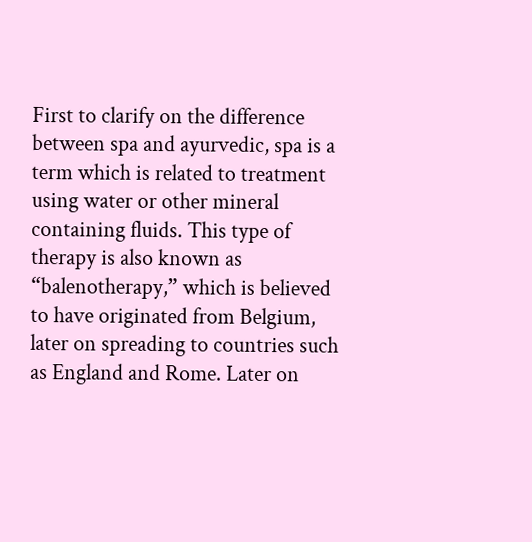First to clarify on the difference between spa and ayurvedic, spa is a term which is related to treatment using water or other mineral containing fluids. This type of therapy is also known as “balenotherapy,” which is believed to have originated from Belgium, later on spreading to countries such as England and Rome. Later on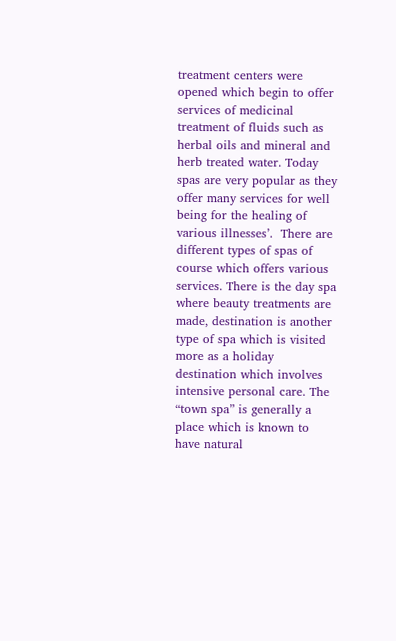treatment centers were opened which begin to offer services of medicinal treatment of fluids such as herbal oils and mineral and herb treated water. Today spas are very popular as they offer many services for well being for the healing of various illnesses’.  There are different types of spas of course which offers various services. There is the day spa where beauty treatments are made, destination is another type of spa which is visited more as a holiday destination which involves intensive personal care. The “town spa” is generally a place which is known to have natural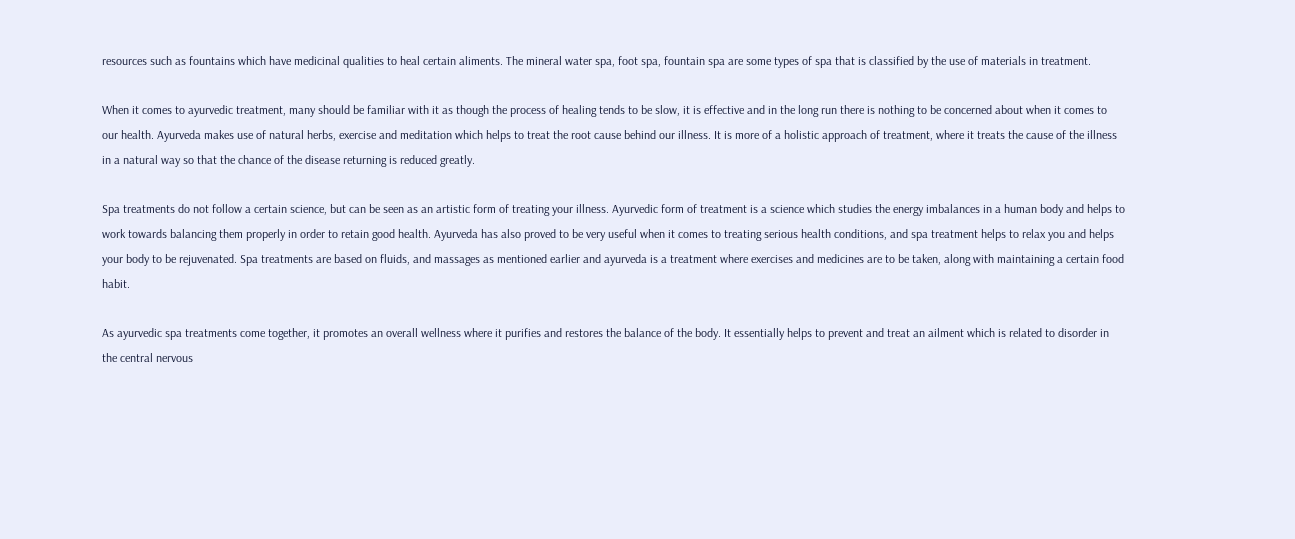resources such as fountains which have medicinal qualities to heal certain aliments. The mineral water spa, foot spa, fountain spa are some types of spa that is classified by the use of materials in treatment.

When it comes to ayurvedic treatment, many should be familiar with it as though the process of healing tends to be slow, it is effective and in the long run there is nothing to be concerned about when it comes to our health. Ayurveda makes use of natural herbs, exercise and meditation which helps to treat the root cause behind our illness. It is more of a holistic approach of treatment, where it treats the cause of the illness in a natural way so that the chance of the disease returning is reduced greatly.

Spa treatments do not follow a certain science, but can be seen as an artistic form of treating your illness. Ayurvedic form of treatment is a science which studies the energy imbalances in a human body and helps to work towards balancing them properly in order to retain good health. Ayurveda has also proved to be very useful when it comes to treating serious health conditions, and spa treatment helps to relax you and helps your body to be rejuvenated. Spa treatments are based on fluids, and massages as mentioned earlier and ayurveda is a treatment where exercises and medicines are to be taken, along with maintaining a certain food habit.

As ayurvedic spa treatments come together, it promotes an overall wellness where it purifies and restores the balance of the body. It essentially helps to prevent and treat an ailment which is related to disorder in the central nervous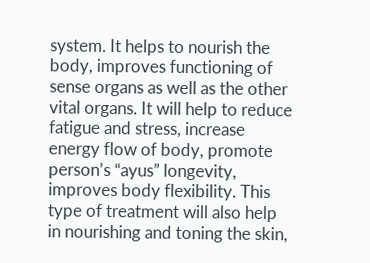system. It helps to nourish the body, improves functioning of sense organs as well as the other vital organs. It will help to reduce fatigue and stress, increase energy flow of body, promote person’s “ayus” longevity, improves body flexibility. This type of treatment will also help in nourishing and toning the skin,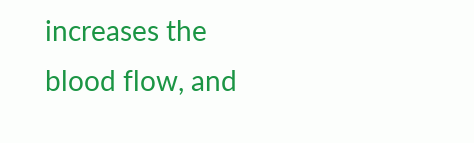increases the blood flow, and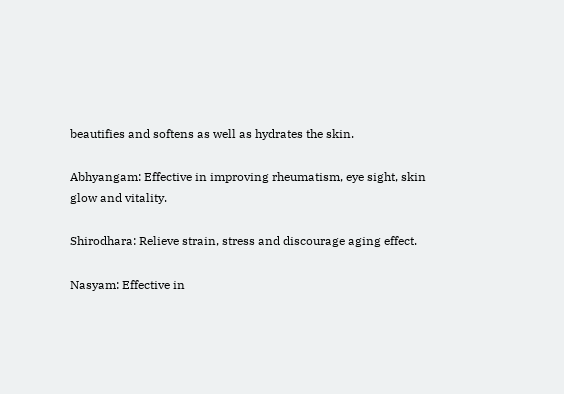beautifies and softens as well as hydrates the skin.

Abhyangam: Effective in improving rheumatism, eye sight, skin glow and vitality.

Shirodhara: Relieve strain, stress and discourage aging effect.

Nasyam: Effective in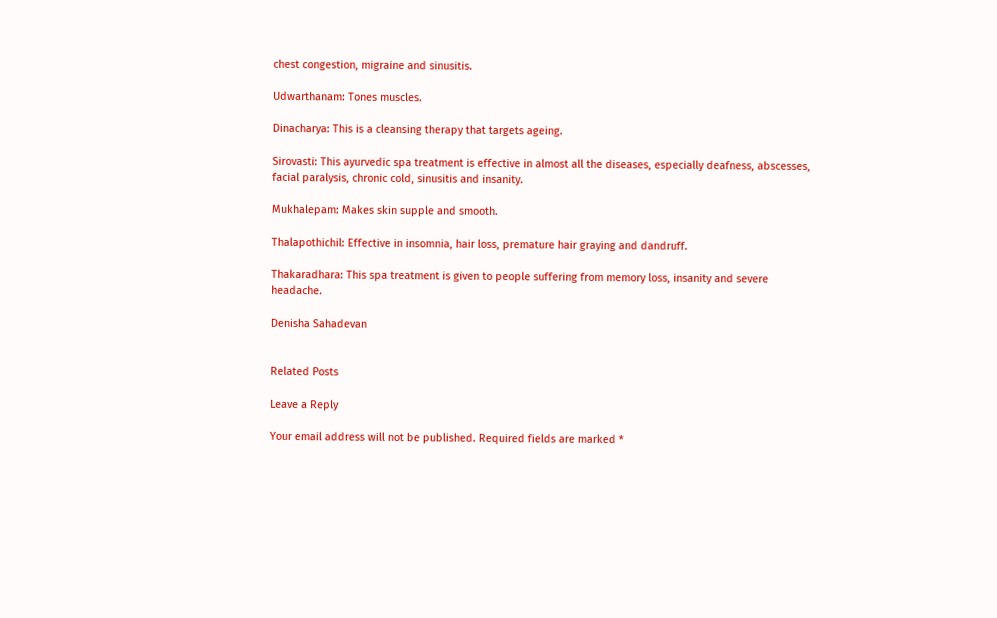chest congestion, migraine and sinusitis.

Udwarthanam: Tones muscles.

Dinacharya: This is a cleansing therapy that targets ageing.

Sirovasti: This ayurvedic spa treatment is effective in almost all the diseases, especially deafness, abscesses, facial paralysis, chronic cold, sinusitis and insanity.

Mukhalepam: Makes skin supple and smooth.

Thalapothichil: Effective in insomnia, hair loss, premature hair graying and dandruff.

Thakaradhara: This spa treatment is given to people suffering from memory loss, insanity and severe headache.

Denisha Sahadevan


Related Posts

Leave a Reply

Your email address will not be published. Required fields are marked *